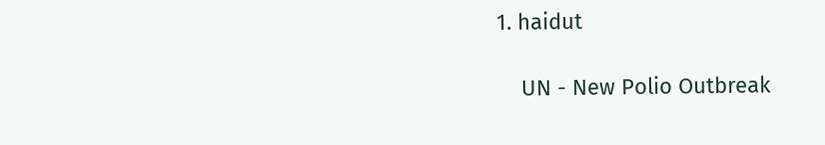1. haidut

    UN - New Polio Outbreak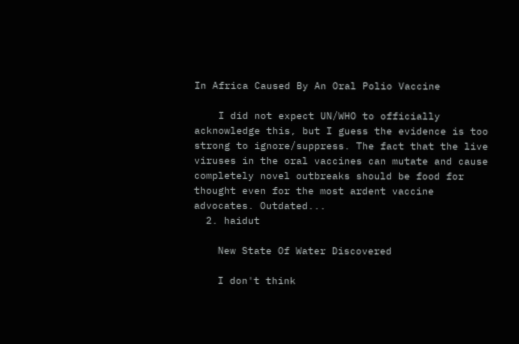In Africa Caused By An Oral Polio Vaccine

    I did not expect UN/WHO to officially acknowledge this, but I guess the evidence is too strong to ignore/suppress. The fact that the live viruses in the oral vaccines can mutate and cause completely novel outbreaks should be food for thought even for the most ardent vaccine advocates. Outdated...
  2. haidut

    New State Of Water Discovered

    I don't think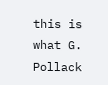this is what G. Pollack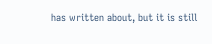has written about, but it is still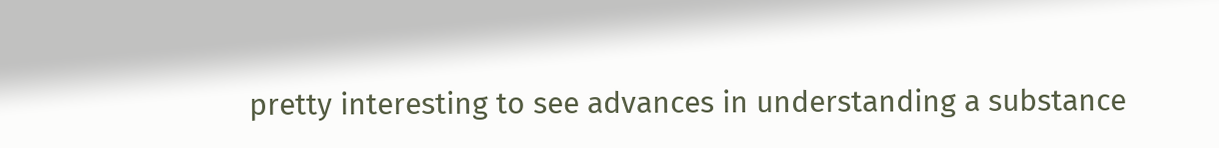pretty interesting to see advances in understanding a substance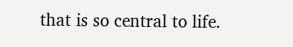that is so central to life.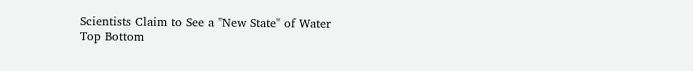Scientists Claim to See a "New State" of Water
Top Bottom